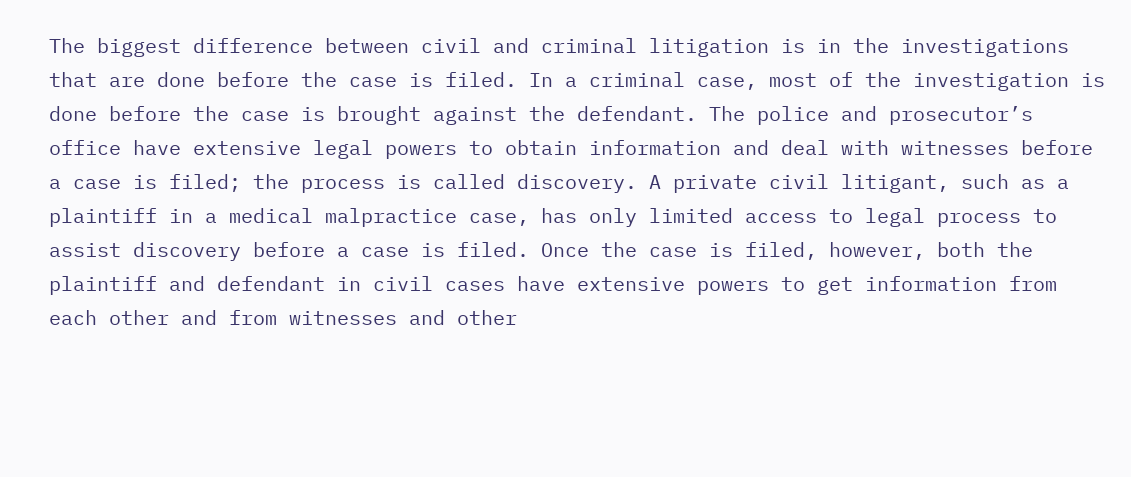The biggest difference between civil and criminal litigation is in the investigations that are done before the case is filed. In a criminal case, most of the investigation is done before the case is brought against the defendant. The police and prosecutor’s office have extensive legal powers to obtain information and deal with witnesses before a case is filed; the process is called discovery. A private civil litigant, such as a plaintiff in a medical malpractice case, has only limited access to legal process to assist discovery before a case is filed. Once the case is filed, however, both the plaintiff and defendant in civil cases have extensive powers to get information from each other and from witnesses and other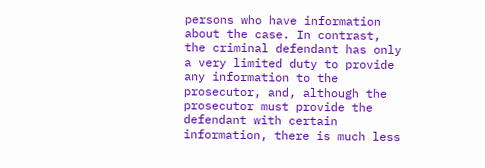persons who have information about the case. In contrast, the criminal defendant has only a very limited duty to provide any information to the prosecutor, and, although the prosecutor must provide the defendant with certain information, there is much less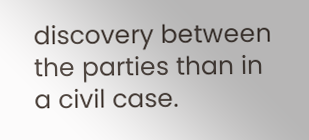discovery between the parties than in a civil case.